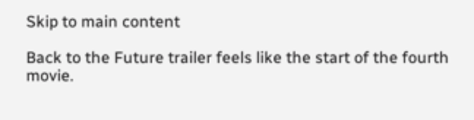Skip to main content

Back to the Future trailer feels like the start of the fourth movie.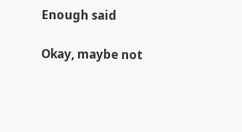Enough said

Okay, maybe not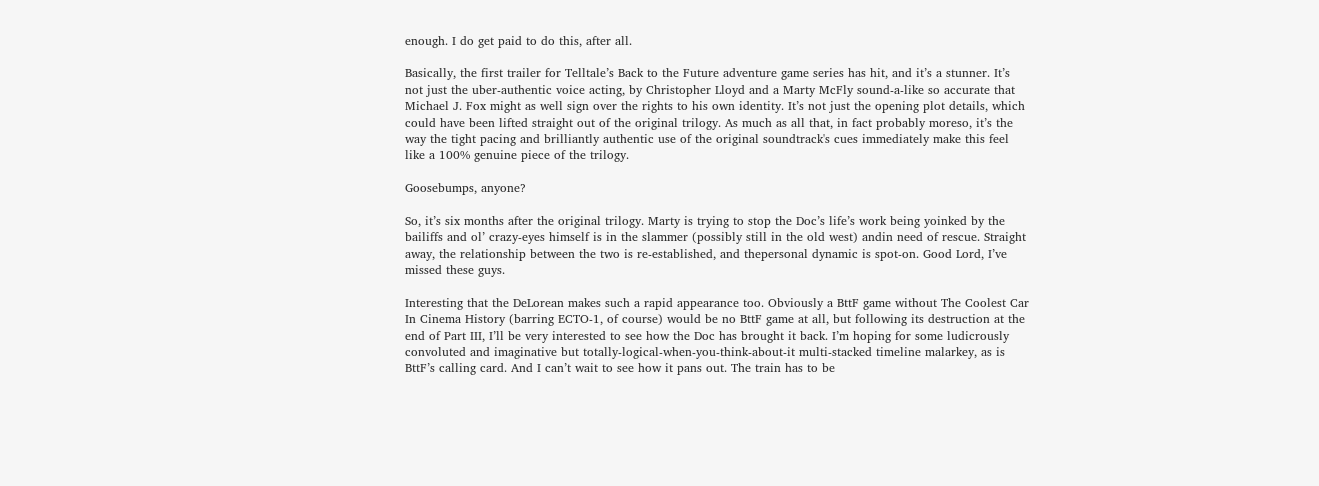enough. I do get paid to do this, after all.

Basically, the first trailer for Telltale’s Back to the Future adventure game series has hit, and it’s a stunner. It’s not just the uber-authentic voice acting, by Christopher Lloyd and a Marty McFly sound-a-like so accurate that Michael J. Fox might as well sign over the rights to his own identity. It’s not just the opening plot details, which could have been lifted straight out of the original trilogy. As much as all that, in fact probably moreso, it’s the way the tight pacing and brilliantly authentic use of the original soundtrack's cues immediately make this feel like a 100% genuine piece of the trilogy.

Goosebumps, anyone?

So, it’s six months after the original trilogy. Marty is trying to stop the Doc’s life’s work being yoinked by the bailiffs and ol’ crazy-eyes himself is in the slammer (possibly still in the old west) andin need of rescue. Straight away, the relationship between the two is re-established, and thepersonal dynamic is spot-on. Good Lord, I’ve missed these guys.

Interesting that the DeLorean makes such a rapid appearance too. Obviously a BttF game without The Coolest Car In Cinema History (barring ECTO-1, of course) would be no BttF game at all, but following its destruction at the end of Part III, I’ll be very interested to see how the Doc has brought it back. I’m hoping for some ludicrously convoluted and imaginative but totally-logical-when-you-think-about-it multi-stacked timeline malarkey, as is BttF’s calling card. And I can’t wait to see how it pans out. The train has to be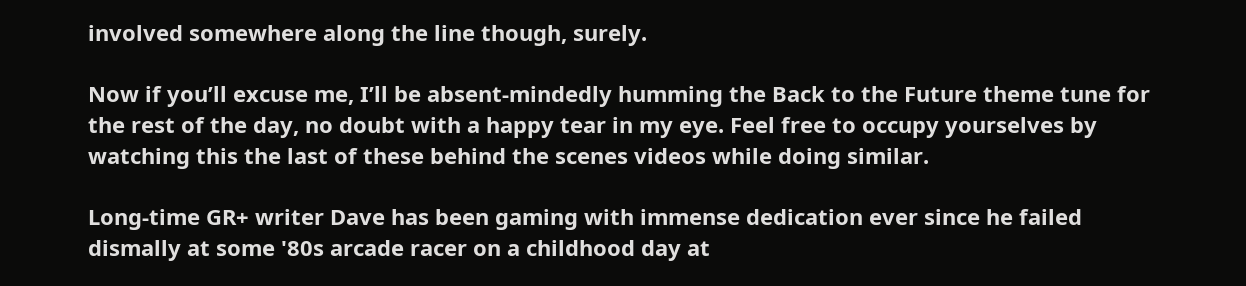involved somewhere along the line though, surely.

Now if you’ll excuse me, I’ll be absent-mindedly humming the Back to the Future theme tune for the rest of the day, no doubt with a happy tear in my eye. Feel free to occupy yourselves by watching this the last of these behind the scenes videos while doing similar.

Long-time GR+ writer Dave has been gaming with immense dedication ever since he failed dismally at some '80s arcade racer on a childhood day at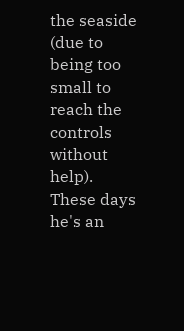the seaside (due to being too small to reach the controls without help). These days he's an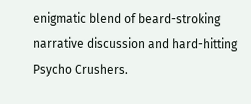enigmatic blend of beard-stroking narrative discussion and hard-hitting Psycho Crushers.